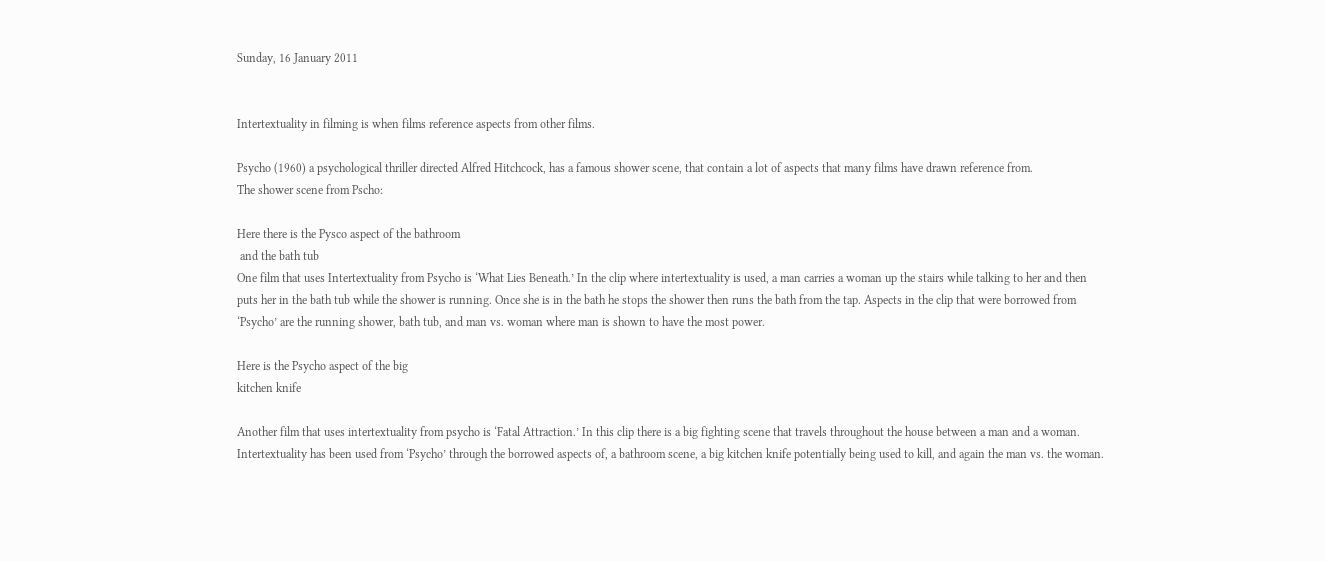Sunday, 16 January 2011


Intertextuality in filming is when films reference aspects from other films.

Psycho (1960) a psychological thriller directed Alfred Hitchcock, has a famous shower scene, that contain a lot of aspects that many films have drawn reference from.
The shower scene from Pscho:

Here there is the Pysco aspect of the bathroom
 and the bath tub
One film that uses Intertextuality from Psycho is ‘What Lies Beneath.’ In the clip where intertextuality is used, a man carries a woman up the stairs while talking to her and then puts her in the bath tub while the shower is running. Once she is in the bath he stops the shower then runs the bath from the tap. Aspects in the clip that were borrowed from ‘Psycho’ are the running shower, bath tub, and man vs. woman where man is shown to have the most power.

Here is the Psycho aspect of the big
kitchen knife

Another film that uses intertextuality from psycho is ‘Fatal Attraction.’ In this clip there is a big fighting scene that travels throughout the house between a man and a woman. Intertextuality has been used from ‘Psycho’ through the borrowed aspects of, a bathroom scene, a big kitchen knife potentially being used to kill, and again the man vs. the woman.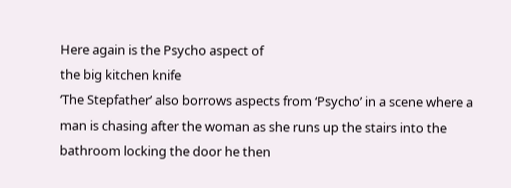Here again is the Psycho aspect of
the big kitchen knife
‘The Stepfather’ also borrows aspects from ‘Psycho’ in a scene where a man is chasing after the woman as she runs up the stairs into the bathroom locking the door he then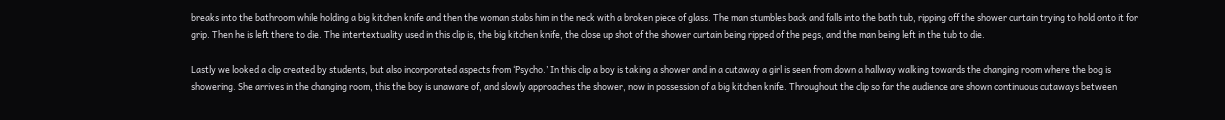breaks into the bathroom while holding a big kitchen knife and then the woman stabs him in the neck with a broken piece of glass. The man stumbles back and falls into the bath tub, ripping off the shower curtain trying to hold onto it for grip. Then he is left there to die. The intertextuality used in this clip is, the big kitchen knife, the close up shot of the shower curtain being ripped of the pegs, and the man being left in the tub to die.

Lastly we looked a clip created by students, but also incorporated aspects from ‘Psycho.’ In this clip a boy is taking a shower and in a cutaway a girl is seen from down a hallway walking towards the changing room where the bog is showering. She arrives in the changing room, this the boy is unaware of, and slowly approaches the shower, now in possession of a big kitchen knife. Throughout the clip so far the audience are shown continuous cutaways between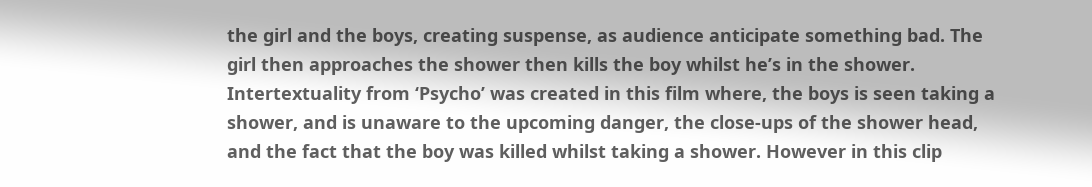the girl and the boys, creating suspense, as audience anticipate something bad. The girl then approaches the shower then kills the boy whilst he’s in the shower.  Intertextuality from ‘Psycho’ was created in this film where, the boys is seen taking a shower, and is unaware to the upcoming danger, the close-ups of the shower head, and the fact that the boy was killed whilst taking a shower. However in this clip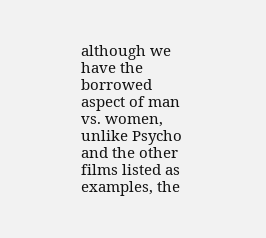although we have the borrowed aspect of man vs. women, unlike Psycho and the other films listed as examples, the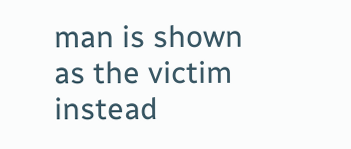man is shown as the victim instead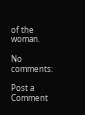of the woman.

No comments:

Post a Comment